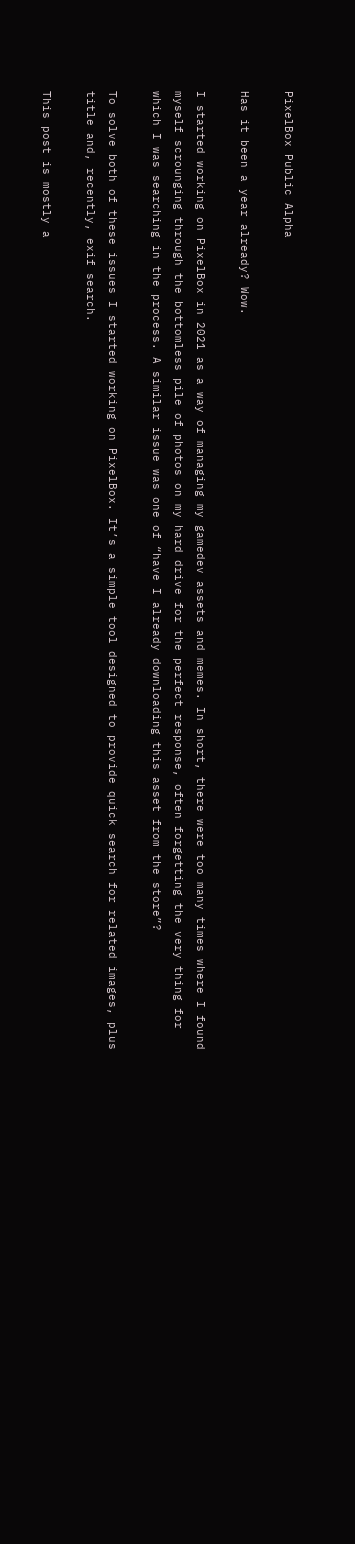PixelBox Public Alpha

Has it been a year already? Wow.

I started working on PixelBox in 2021 as a way of managing my gamedev assets and memes. In short, there were too many times where I found myself scrounging through the bottomless pile of photos on my hard drive for the perfect response, often forgetting the very thing for which I was searching in the process. A similar issue was one of “have I already downloading this asset from the store”?

To solve both of these issues I started working on PixelBox. It’s a simple tool designed to provide quick search for related images, plus title and, recently, exif search.

This post is mostly a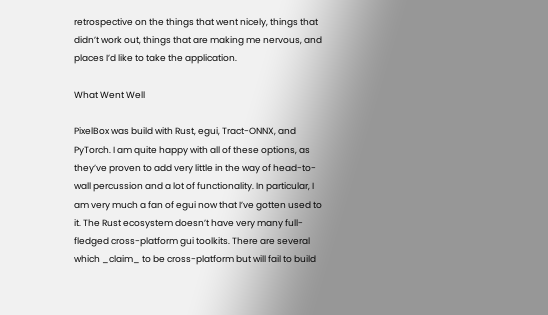retrospective on the things that went nicely, things that didn’t work out, things that are making me nervous, and places I’d like to take the application.

What Went Well

PixelBox was build with Rust, egui, Tract-ONNX, and PyTorch. I am quite happy with all of these options, as they’ve proven to add very little in the way of head-to-wall percussion and a lot of functionality. In particular, I am very much a fan of egui now that I’ve gotten used to it. The Rust ecosystem doesn’t have very many full-fledged cross-platform gui toolkits. There are several which _claim_ to be cross-platform but will fail to build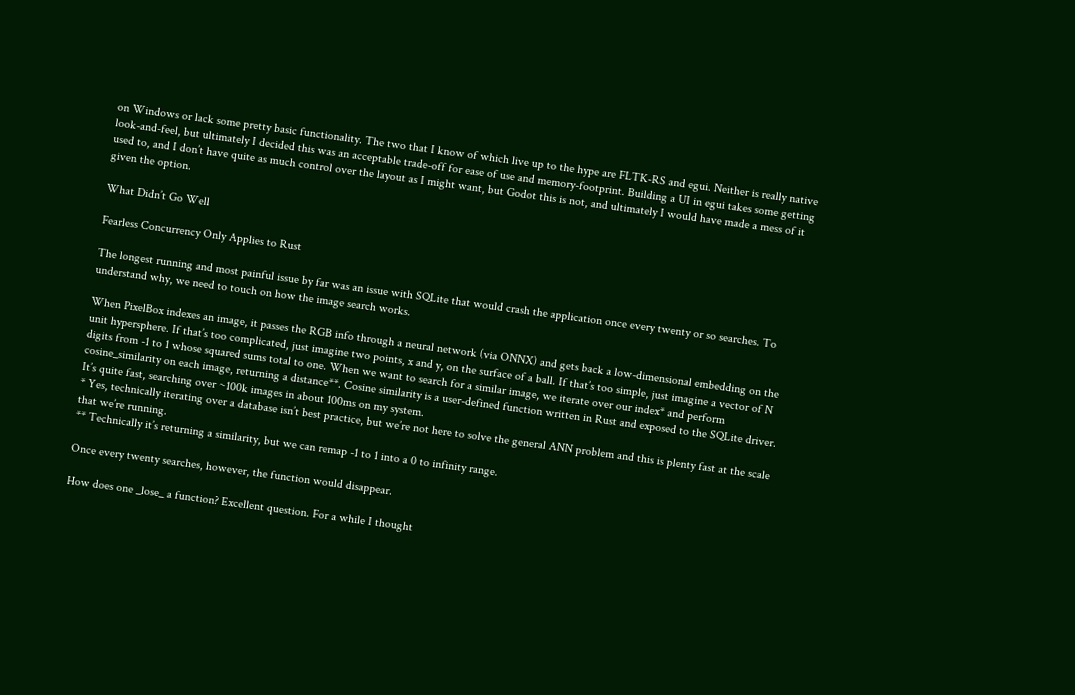on Windows or lack some pretty basic functionality. The two that I know of which live up to the hype are FLTK-RS and egui. Neither is really native look-and-feel, but ultimately I decided this was an acceptable trade-off for ease of use and memory-footprint. Building a UI in egui takes some getting used to, and I don’t have quite as much control over the layout as I might want, but Godot this is not, and ultimately I would have made a mess of it given the option.

What Didn’t Go Well

Fearless Concurrency Only Applies to Rust

The longest running and most painful issue by far was an issue with SQLite that would crash the application once every twenty or so searches. To understand why, we need to touch on how the image search works.

When PixelBox indexes an image, it passes the RGB info through a neural network (via ONNX) and gets back a low-dimensional embedding on the unit hypersphere. If that’s too complicated, just imagine two points, x and y, on the surface of a ball. If that’s too simple, just imagine a vector of N digits from -1 to 1 whose squared sums total to one. When we want to search for a similar image, we iterate over our index* and perform cosine_similarity on each image, returning a distance**. Cosine similarity is a user-defined function written in Rust and exposed to the SQLite driver. It’s quite fast, searching over ~100k images in about 100ms on my system.
* Yes, technically iterating over a database isn’t best practice, but we’re not here to solve the general ANN problem and this is plenty fast at the scale that we’re running.
** Technically it’s returning a similarity, but we can remap -1 to 1 into a 0 to infinity range.

Once every twenty searches, however, the function would disappear.

How does one _lose_ a function? Excellent question. For a while I thought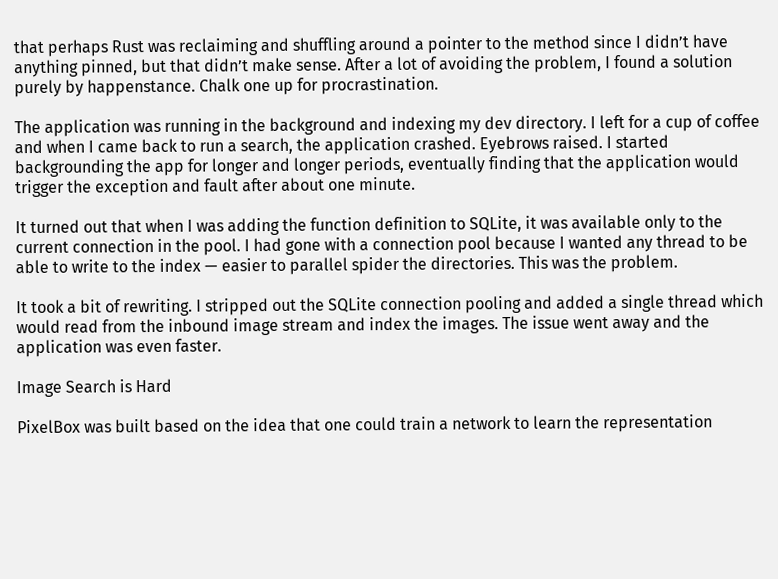that perhaps Rust was reclaiming and shuffling around a pointer to the method since I didn’t have anything pinned, but that didn’t make sense. After a lot of avoiding the problem, I found a solution purely by happenstance. Chalk one up for procrastination.

The application was running in the background and indexing my dev directory. I left for a cup of coffee and when I came back to run a search, the application crashed. Eyebrows raised. I started backgrounding the app for longer and longer periods, eventually finding that the application would trigger the exception and fault after about one minute.

It turned out that when I was adding the function definition to SQLite, it was available only to the current connection in the pool. I had gone with a connection pool because I wanted any thread to be able to write to the index — easier to parallel spider the directories. This was the problem.

It took a bit of rewriting. I stripped out the SQLite connection pooling and added a single thread which would read from the inbound image stream and index the images. The issue went away and the application was even faster.

Image Search is Hard

PixelBox was built based on the idea that one could train a network to learn the representation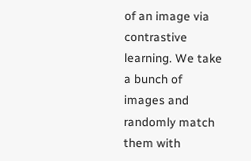of an image via contrastive learning. We take a bunch of images and randomly match them with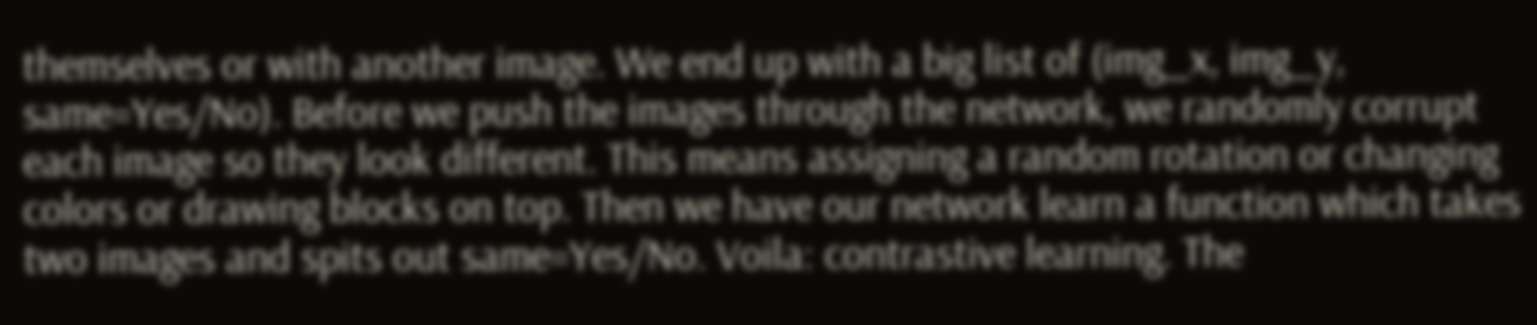themselves or with another image. We end up with a big list of (img_x, img_y, same=Yes/No). Before we push the images through the network, we randomly corrupt each image so they look different. This means assigning a random rotation or changing colors or drawing blocks on top. Then we have our network learn a function which takes two images and spits out same=Yes/No. Voila: contrastive learning. The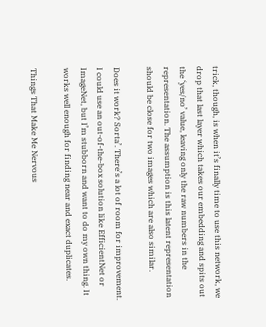trick, though, is when it’s finally time to use this network, we drop that last layer which takes our embedding and spits out the ‘yes/no’ value, leaving only the raw numbers in the representation. The assumption is this latent representation should be close for two images which are also similar.

Does it work? Sorta’. There’s a lot of room for improvement. I could use an out-of-the-box solution like EfficientNet or ImageNet, but I’m stubborn and want to do my own thing. It works well enough for finding near and exact duplicates.

Things That Make Me Nervous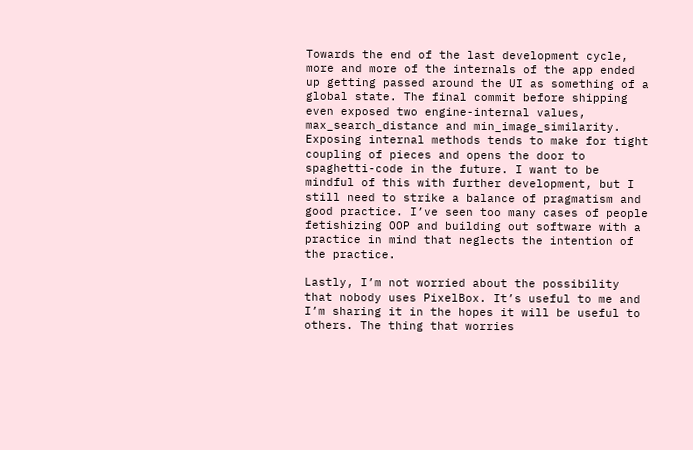Towards the end of the last development cycle, more and more of the internals of the app ended up getting passed around the UI as something of a global state. The final commit before shipping even exposed two engine-internal values, max_search_distance and min_image_similarity. Exposing internal methods tends to make for tight coupling of pieces and opens the door to spaghetti-code in the future. I want to be mindful of this with further development, but I still need to strike a balance of pragmatism and good practice. I’ve seen too many cases of people fetishizing OOP and building out software with a practice in mind that neglects the intention of the practice.

Lastly, I’m not worried about the possibility that nobody uses PixelBox. It’s useful to me and I’m sharing it in the hopes it will be useful to others. The thing that worries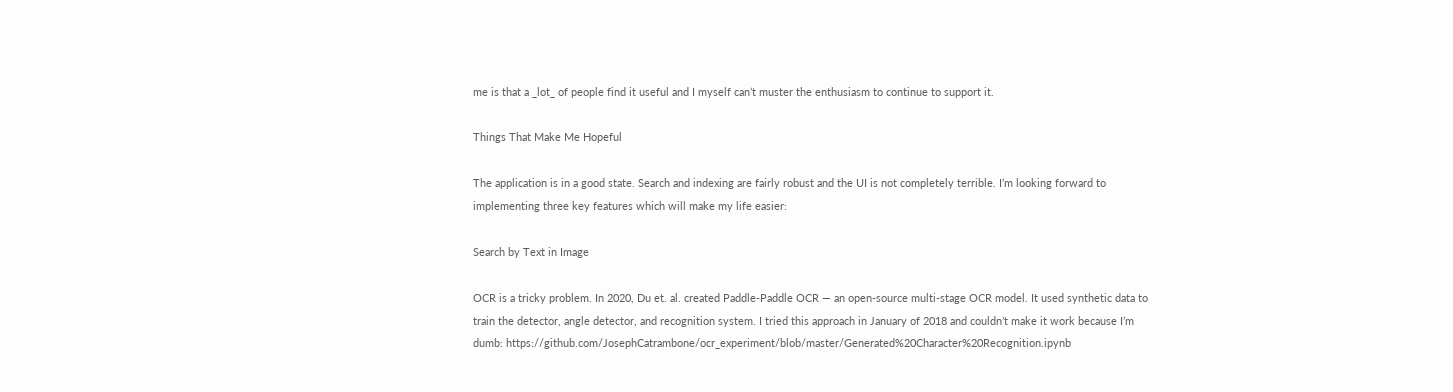me is that a _lot_ of people find it useful and I myself can’t muster the enthusiasm to continue to support it.

Things That Make Me Hopeful

The application is in a good state. Search and indexing are fairly robust and the UI is not completely terrible. I’m looking forward to implementing three key features which will make my life easier:

Search by Text in Image

OCR is a tricky problem. In 2020, Du et. al. created Paddle-Paddle OCR — an open-source multi-stage OCR model. It used synthetic data to train the detector, angle detector, and recognition system. I tried this approach in January of 2018 and couldn’t make it work because I’m dumb: https://github.com/JosephCatrambone/ocr_experiment/blob/master/Generated%20Character%20Recognition.ipynb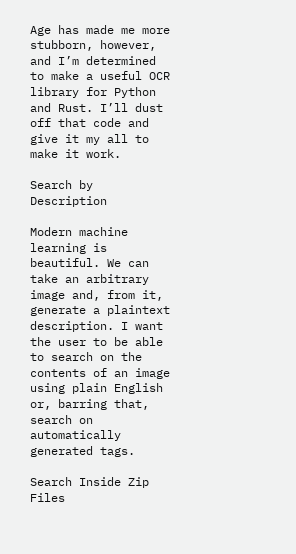Age has made me more stubborn, however, and I’m determined to make a useful OCR library for Python and Rust. I’ll dust off that code and give it my all to make it work.

Search by Description

Modern machine learning is beautiful. We can take an arbitrary image and, from it, generate a plaintext description. I want the user to be able to search on the contents of an image using plain English or, barring that, search on automatically generated tags.

Search Inside Zip Files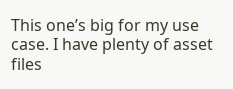This one’s big for my use case. I have plenty of asset files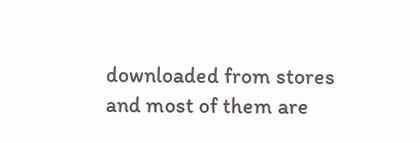downloaded from stores and most of them are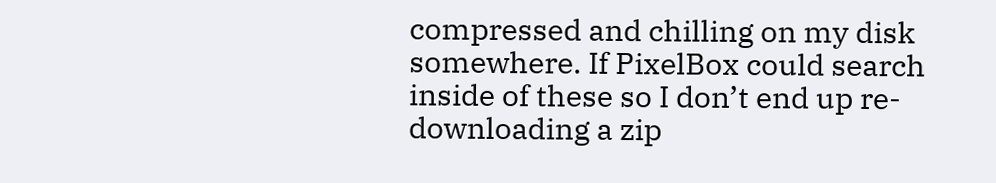compressed and chilling on my disk somewhere. If PixelBox could search inside of these so I don’t end up re-downloading a zip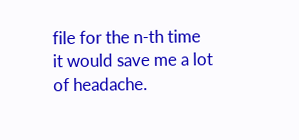file for the n-th time it would save me a lot of headache.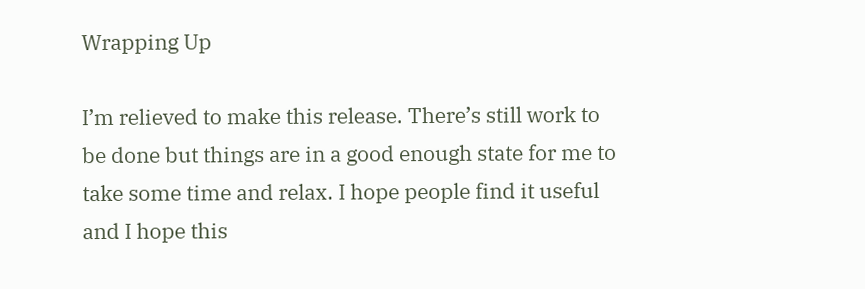Wrapping Up

I’m relieved to make this release. There’s still work to be done but things are in a good enough state for me to take some time and relax. I hope people find it useful and I hope this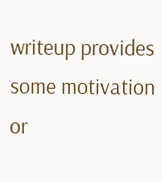writeup provides some motivation or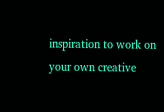inspiration to work on your own creative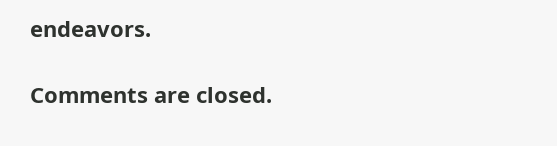endeavors.

Comments are closed.